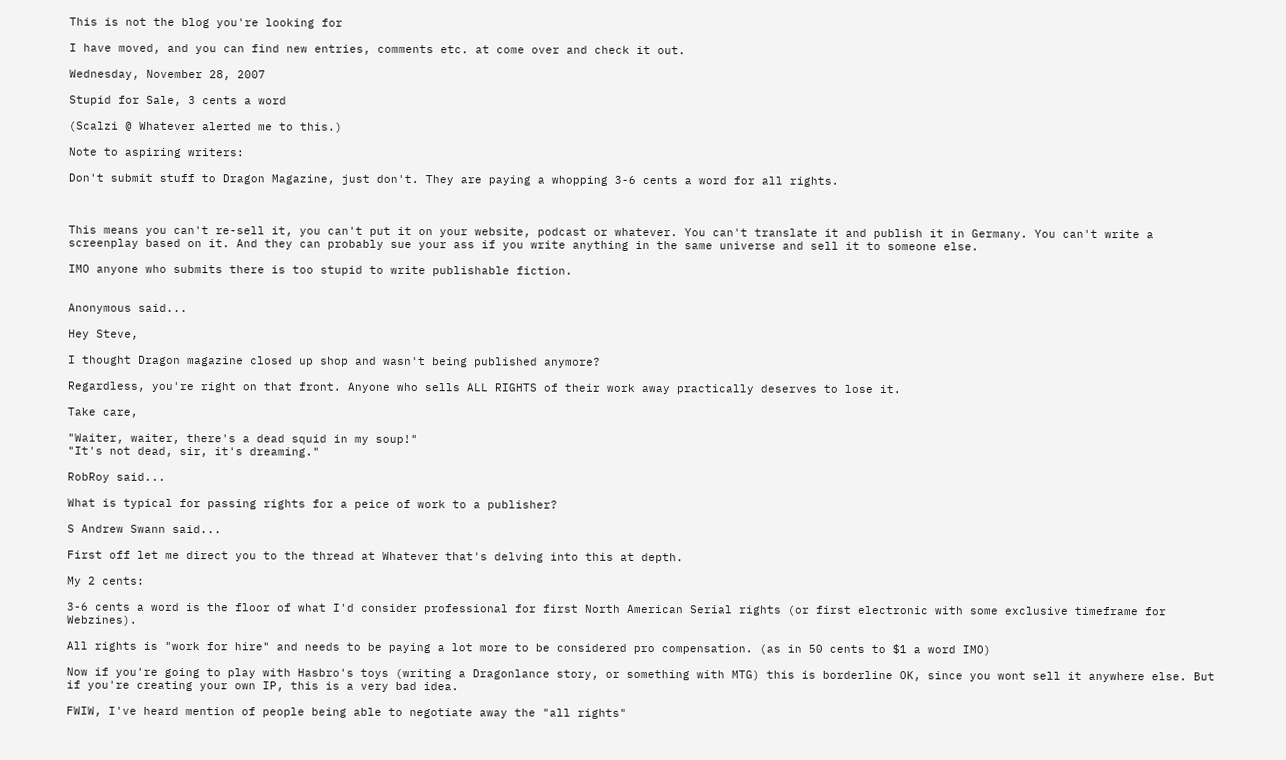This is not the blog you're looking for

I have moved, and you can find new entries, comments etc. at come over and check it out.

Wednesday, November 28, 2007

Stupid for Sale, 3 cents a word

(Scalzi @ Whatever alerted me to this.)

Note to aspiring writers:

Don't submit stuff to Dragon Magazine, just don't. They are paying a whopping 3-6 cents a word for all rights.



This means you can't re-sell it, you can't put it on your website, podcast or whatever. You can't translate it and publish it in Germany. You can't write a screenplay based on it. And they can probably sue your ass if you write anything in the same universe and sell it to someone else.

IMO anyone who submits there is too stupid to write publishable fiction.


Anonymous said...

Hey Steve,

I thought Dragon magazine closed up shop and wasn't being published anymore?

Regardless, you're right on that front. Anyone who sells ALL RIGHTS of their work away practically deserves to lose it.

Take care,

"Waiter, waiter, there's a dead squid in my soup!"
"It's not dead, sir, it's dreaming."

RobRoy said...

What is typical for passing rights for a peice of work to a publisher?

S Andrew Swann said...

First off let me direct you to the thread at Whatever that's delving into this at depth.

My 2 cents:

3-6 cents a word is the floor of what I'd consider professional for first North American Serial rights (or first electronic with some exclusive timeframe for Webzines).

All rights is "work for hire" and needs to be paying a lot more to be considered pro compensation. (as in 50 cents to $1 a word IMO)

Now if you're going to play with Hasbro's toys (writing a Dragonlance story, or something with MTG) this is borderline OK, since you wont sell it anywhere else. But if you're creating your own IP, this is a very bad idea.

FWIW, I've heard mention of people being able to negotiate away the "all rights"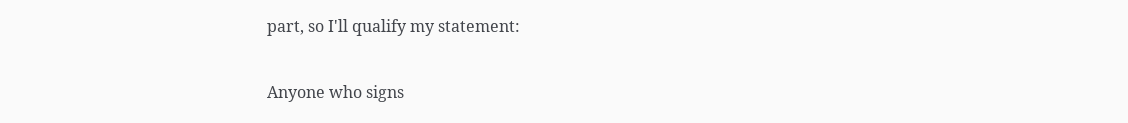part, so I'll qualify my statement:

Anyone who signs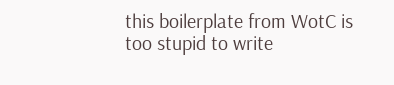this boilerplate from WotC is too stupid to write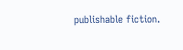publishable fiction.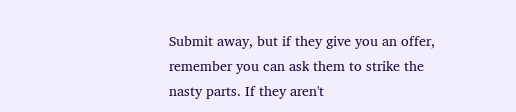Submit away, but if they give you an offer, remember you can ask them to strike the nasty parts. If they aren't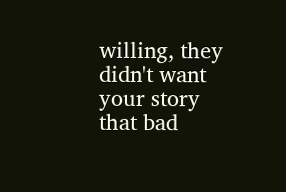willing, they didn't want your story that bad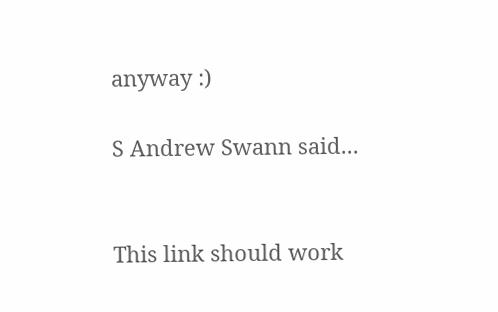anyway :)

S Andrew Swann said...


This link should work